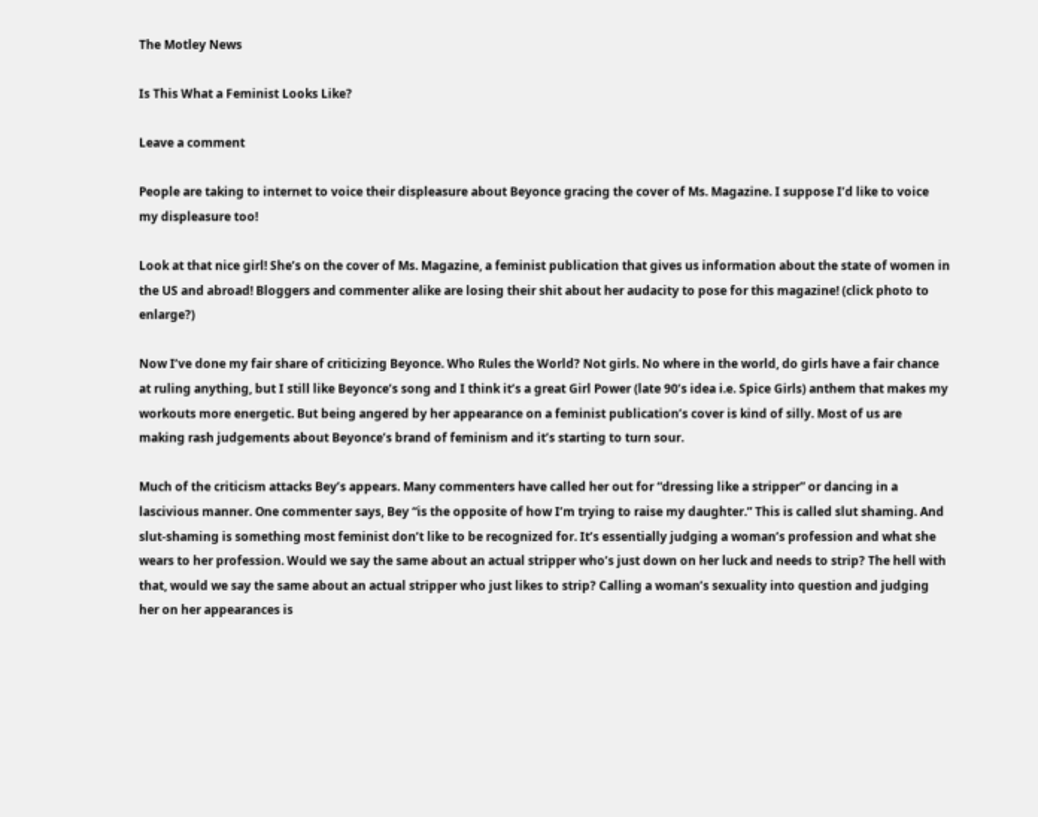The Motley News

Is This What a Feminist Looks Like?

Leave a comment

People are taking to internet to voice their displeasure about Beyonce gracing the cover of Ms. Magazine. I suppose I’d like to voice my displeasure too!

Look at that nice girl! She’s on the cover of Ms. Magazine, a feminist publication that gives us information about the state of women in the US and abroad! Bloggers and commenter alike are losing their shit about her audacity to pose for this magazine! (click photo to enlarge?)

Now I’ve done my fair share of criticizing Beyonce. Who Rules the World? Not girls. No where in the world, do girls have a fair chance at ruling anything, but I still like Beyonce’s song and I think it’s a great Girl Power (late 90’s idea i.e. Spice Girls) anthem that makes my workouts more energetic. But being angered by her appearance on a feminist publication’s cover is kind of silly. Most of us are making rash judgements about Beyonce’s brand of feminism and it’s starting to turn sour.

Much of the criticism attacks Bey’s appears. Many commenters have called her out for “dressing like a stripper” or dancing in a lascivious manner. One commenter says, Bey “is the opposite of how I’m trying to raise my daughter.” This is called slut shaming. And slut-shaming is something most feminist don’t like to be recognized for. It’s essentially judging a woman’s profession and what she wears to her profession. Would we say the same about an actual stripper who’s just down on her luck and needs to strip? The hell with that, would we say the same about an actual stripper who just likes to strip? Calling a woman’s sexuality into question and judging her on her appearances is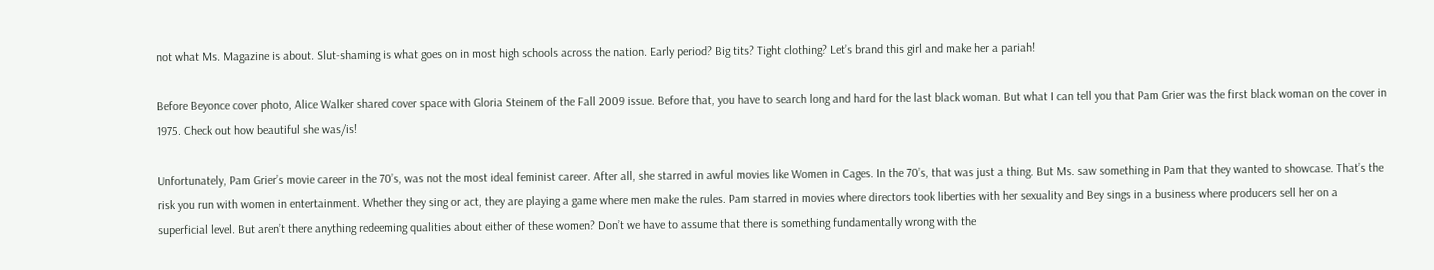not what Ms. Magazine is about. Slut-shaming is what goes on in most high schools across the nation. Early period? Big tits? Tight clothing? Let’s brand this girl and make her a pariah!

Before Beyonce cover photo, Alice Walker shared cover space with Gloria Steinem of the Fall 2009 issue. Before that, you have to search long and hard for the last black woman. But what I can tell you that Pam Grier was the first black woman on the cover in 1975. Check out how beautiful she was/is!

Unfortunately, Pam Grier’s movie career in the 70’s, was not the most ideal feminist career. After all, she starred in awful movies like Women in Cages. In the 70’s, that was just a thing. But Ms. saw something in Pam that they wanted to showcase. That’s the risk you run with women in entertainment. Whether they sing or act, they are playing a game where men make the rules. Pam starred in movies where directors took liberties with her sexuality and Bey sings in a business where producers sell her on a superficial level. But aren’t there anything redeeming qualities about either of these women? Don’t we have to assume that there is something fundamentally wrong with the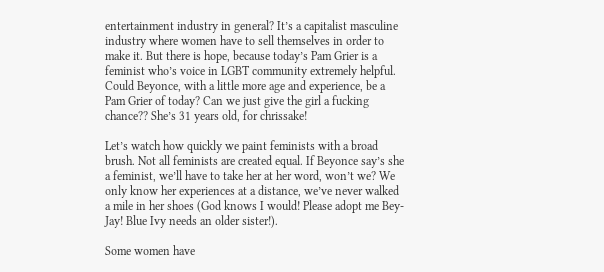entertainment industry in general? It’s a capitalist masculine industry where women have to sell themselves in order to make it. But there is hope, because today’s Pam Grier is a feminist who’s voice in LGBT community extremely helpful. Could Beyonce, with a little more age and experience, be a Pam Grier of today? Can we just give the girl a fucking chance?? She’s 31 years old, for chrissake!

Let’s watch how quickly we paint feminists with a broad brush. Not all feminists are created equal. If Beyonce say’s she a feminist, we’ll have to take her at her word, won’t we? We only know her experiences at a distance, we’ve never walked a mile in her shoes (God knows I would! Please adopt me Bey-Jay! Blue Ivy needs an older sister!).

Some women have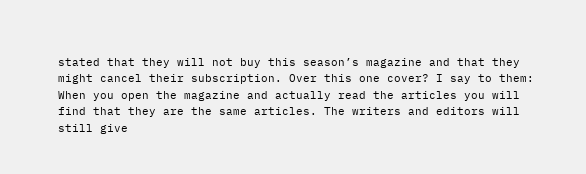stated that they will not buy this season’s magazine and that they might cancel their subscription. Over this one cover? I say to them: When you open the magazine and actually read the articles you will find that they are the same articles. The writers and editors will still give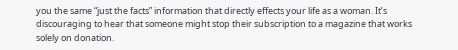you the same “just the facts” information that directly effects your life as a woman. It’s discouraging to hear that someone might stop their subscription to a magazine that works solely on donation.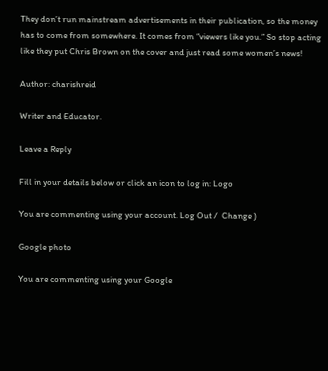They don’t run mainstream advertisements in their publication, so the money has to come from somewhere. It comes from “viewers like you.” So stop acting like they put Chris Brown on the cover and just read some women’s news!

Author: charishreid

Writer and Educator.

Leave a Reply

Fill in your details below or click an icon to log in: Logo

You are commenting using your account. Log Out /  Change )

Google photo

You are commenting using your Google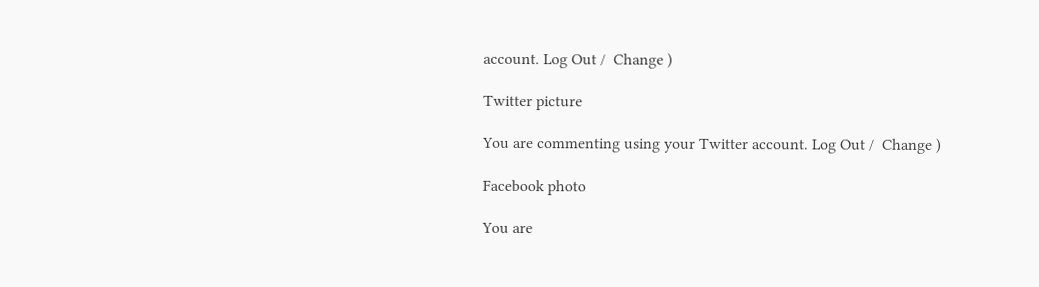account. Log Out /  Change )

Twitter picture

You are commenting using your Twitter account. Log Out /  Change )

Facebook photo

You are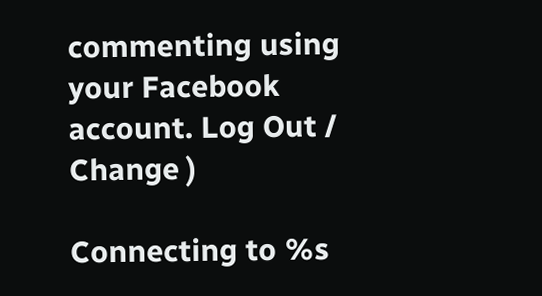commenting using your Facebook account. Log Out /  Change )

Connecting to %s